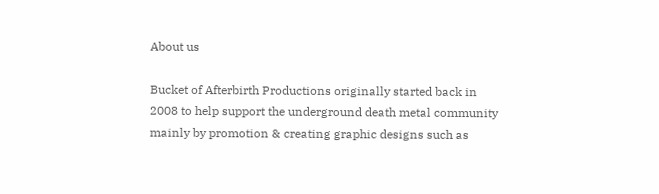About us

Bucket of Afterbirth Productions originally started back in 2008 to help support the underground death metal community mainly by promotion & creating graphic designs such as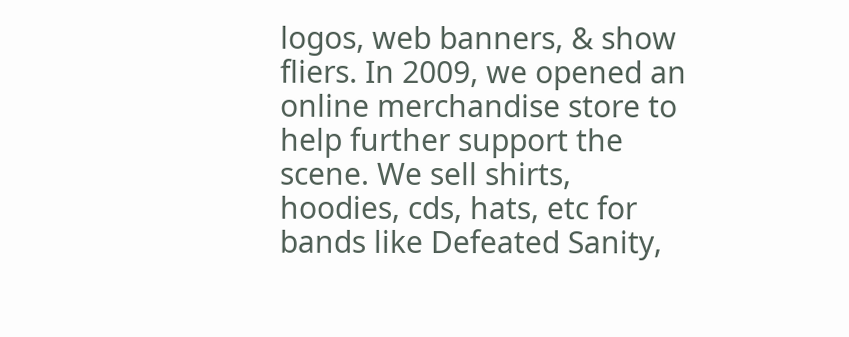logos, web banners, & show fliers. In 2009, we opened an online merchandise store to help further support the scene. We sell shirts, hoodies, cds, hats, etc for bands like Defeated Sanity,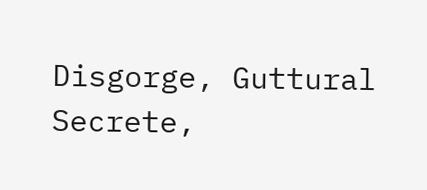Disgorge, Guttural Secrete,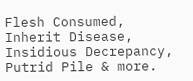Flesh Consumed, Inherit Disease, Insidious Decrepancy, Putrid Pile & more.